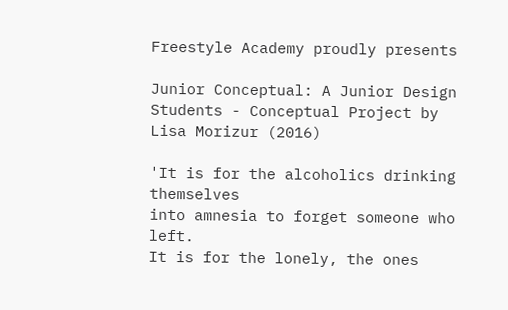Freestyle Academy proudly presents

Junior Conceptual: A Junior Design Students - Conceptual Project by Lisa Morizur (2016)

'It is for the alcoholics drinking themselves
into amnesia to forget someone who left.
It is for the lonely, the ones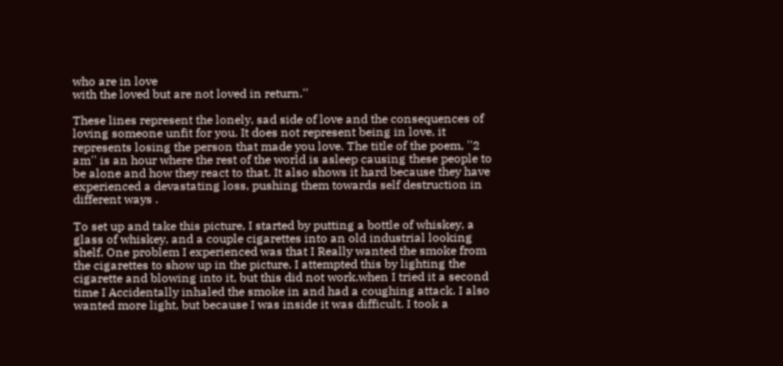who are in love
with the loved but are not loved in return.''

These lines represent the lonely, sad side of love and the consequences of loving someone unfit for you. It does not represent being in love, it represents losing the person that made you love. The title of the poem, ''2 am'' is an hour where the rest of the world is asleep causing these people to be alone and how they react to that. It also shows it hard because they have experienced a devastating loss, pushing them towards self destruction in different ways .

To set up and take this picture, I started by putting a bottle of whiskey, a glass of whiskey, and a couple cigarettes into an old industrial looking shelf. One problem I experienced was that I Really wanted the smoke from the cigarettes to show up in the picture. I attempted this by lighting the cigarette and blowing into it, but this did not work.when I tried it a second time I Accidentally inhaled the smoke in and had a coughing attack. I also wanted more light, but because I was inside it was difficult. I took a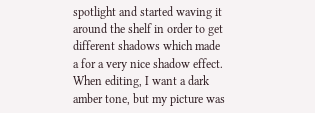spotlight and started waving it around the shelf in order to get different shadows which made a for a very nice shadow effect. When editing, I want a dark amber tone, but my picture was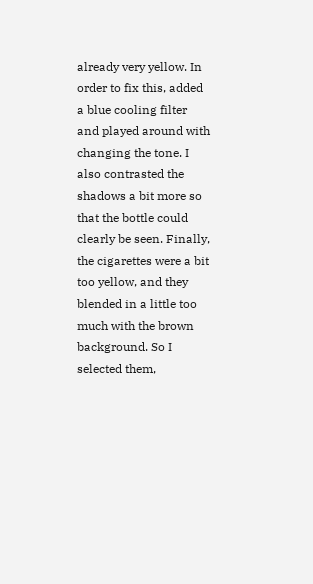already very yellow. In order to fix this, added a blue cooling filter and played around with changing the tone. I also contrasted the shadows a bit more so that the bottle could clearly be seen. Finally, the cigarettes were a bit too yellow, and they blended in a little too much with the brown background. So I selected them,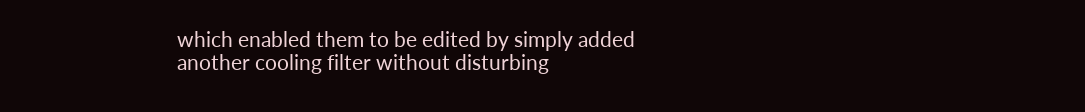which enabled them to be edited by simply added another cooling filter without disturbing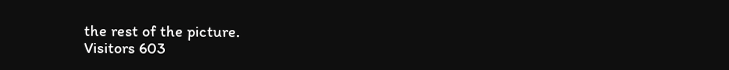the rest of the picture.
Visitors 603